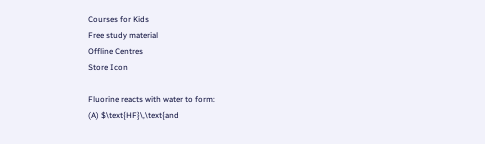Courses for Kids
Free study material
Offline Centres
Store Icon

Fluorine reacts with water to form:
(A) $\text{HF}\,\text{and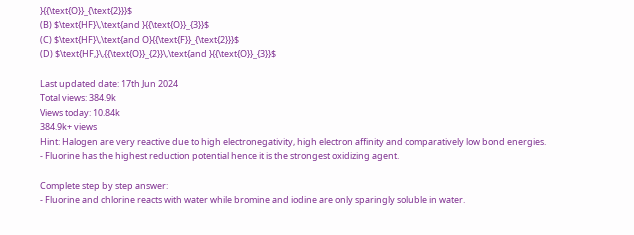}{{\text{O}}_{\text{2}}}$
(B) $\text{HF}\,\text{and }{{\text{O}}_{3}}$
(C) $\text{HF}\,\text{and O}{{\text{F}}_{\text{2}}}$
(D) $\text{HF,}\,{{\text{O}}_{2}}\,\text{and }{{\text{O}}_{3}}$

Last updated date: 17th Jun 2024
Total views: 384.9k
Views today: 10.84k
384.9k+ views
Hint: Halogen are very reactive due to high electronegativity, high electron affinity and comparatively low bond energies.
- Fluorine has the highest reduction potential hence it is the strongest oxidizing agent.

Complete step by step answer:
- Fluorine and chlorine reacts with water while bromine and iodine are only sparingly soluble in water.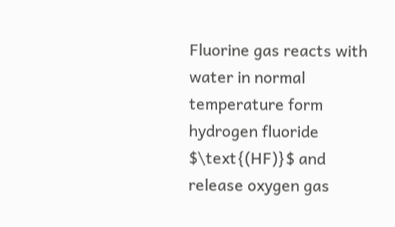Fluorine gas reacts with water in normal temperature form hydrogen fluoride $\text{(HF)}$ and release oxygen gas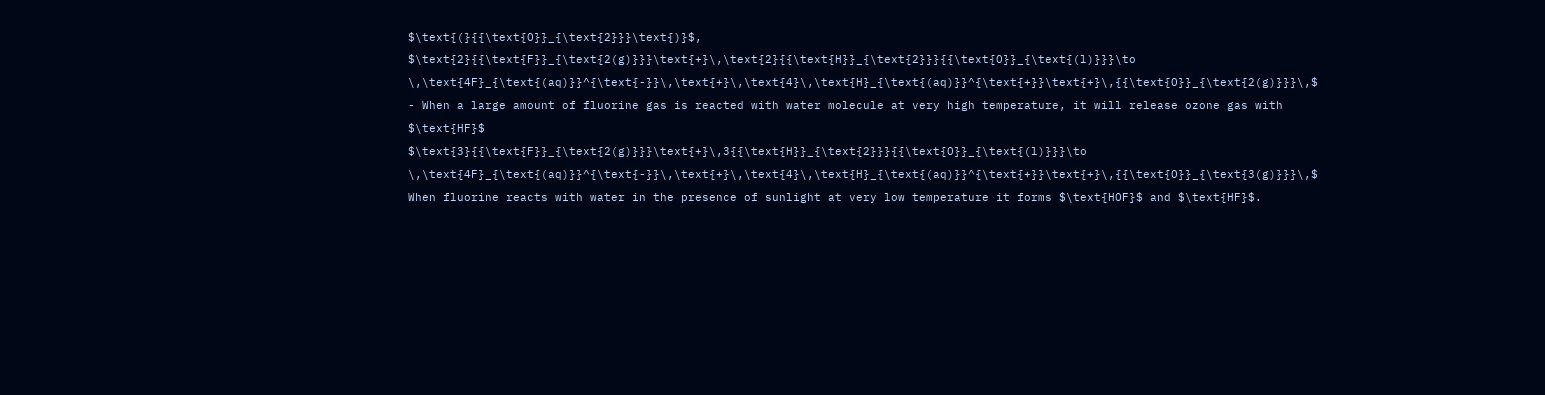$\text{(}{{\text{O}}_{\text{2}}}\text{)}$, $\text{2}{{\text{F}}_{\text{2(g)}}}\text{+}\,\text{2}{{\text{H}}_{\text{2}}}{{\text{O}}_{\text{(l)}}}\to \,\text{4F}_{\text{(aq)}}^{\text{-}}\,\text{+}\,\text{4}\,\text{H}_{\text{(aq)}}^{\text{+}}\text{+}\,{{\text{O}}_{\text{2(g)}}}\,$
- When a large amount of fluorine gas is reacted with water molecule at very high temperature, it will release ozone gas with $\text{HF}$
$\text{3}{{\text{F}}_{\text{2(g)}}}\text{+}\,3{{\text{H}}_{\text{2}}}{{\text{O}}_{\text{(l)}}}\to \,\text{4F}_{\text{(aq)}}^{\text{-}}\,\text{+}\,\text{4}\,\text{H}_{\text{(aq)}}^{\text{+}}\text{+}\,{{\text{O}}_{\text{3(g)}}}\,$
When fluorine reacts with water in the presence of sunlight at very low temperature it forms $\text{HOF}$ and $\text{HF}$.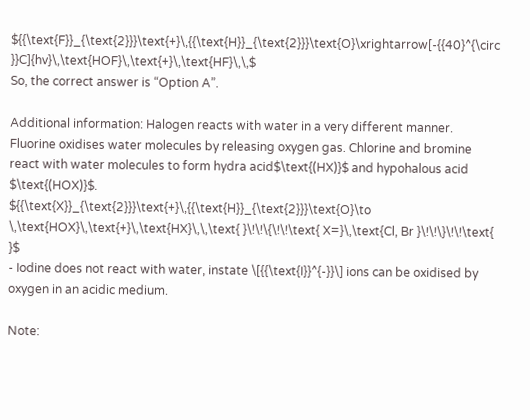${{\text{F}}_{\text{2}}}\text{+}\,{{\text{H}}_{\text{2}}}\text{O}\xrightarrow[-{{40}^{\circ }}C]{hv}\,\text{HOF}\,\text{+}\,\text{HF}\,\,$
So, the correct answer is “Option A”.

Additional information: Halogen reacts with water in a very different manner. Fluorine oxidises water molecules by releasing oxygen gas. Chlorine and bromine react with water molecules to form hydra acid$\text{(HX)}$ and hypohalous acid $\text{(HOX)}$.
${{\text{X}}_{\text{2}}}\text{+}\,{{\text{H}}_{\text{2}}}\text{O}\to \,\text{HOX}\,\text{+}\,\text{HX}\,\,\text{ }\!\!\{\!\!\text{ X=}\,\text{Cl, Br }\!\!\}\!\!\text{ }$
- Iodine does not react with water, instate \[{{\text{I}}^{-}}\] ions can be oxidised by oxygen in an acidic medium.

Note: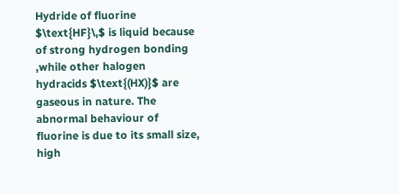Hydride of fluorine $\text{HF}\,$ is liquid because of strong hydrogen bonding ,while other halogen hydracids $\text{(HX)}$ are gaseous in nature. The abnormal behaviour of fluorine is due to its small size, high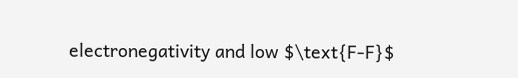electronegativity and low $\text{F-F}$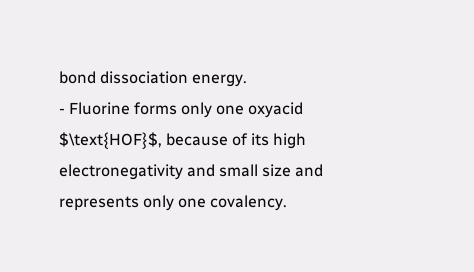bond dissociation energy.
- Fluorine forms only one oxyacid $\text{HOF}$, because of its high electronegativity and small size and represents only one covalency.